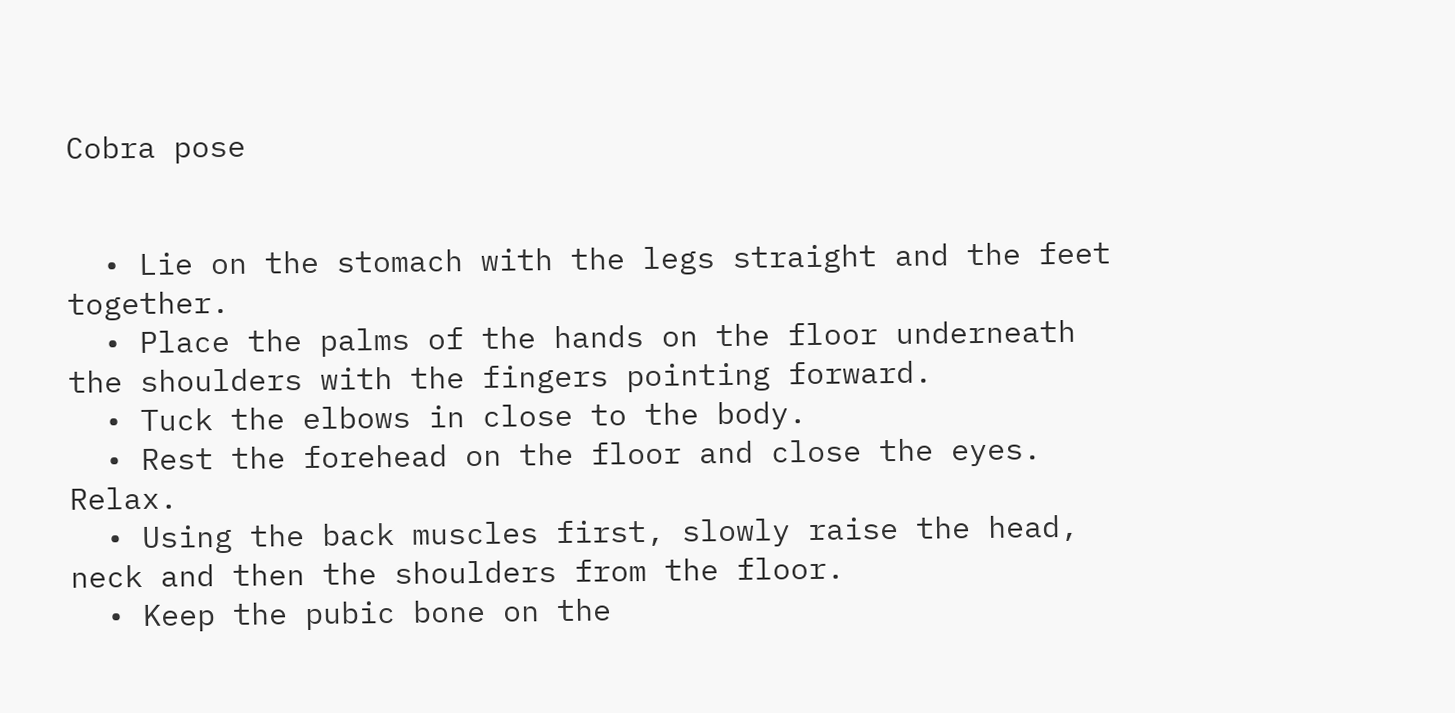Cobra pose


  • Lie on the stomach with the legs straight and the feet together.
  • Place the palms of the hands on the floor underneath the shoulders with the fingers pointing forward.
  • Tuck the elbows in close to the body.
  • Rest the forehead on the floor and close the eyes. Relax.
  • Using the back muscles first, slowly raise the head, neck and then the shoulders from the floor.
  • Keep the pubic bone on the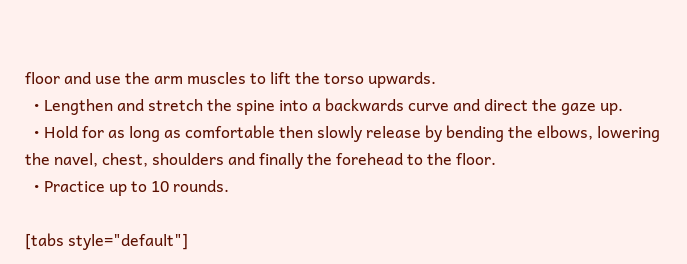floor and use the arm muscles to lift the torso upwards.
  • Lengthen and stretch the spine into a backwards curve and direct the gaze up.
  • Hold for as long as comfortable then slowly release by bending the elbows, lowering the navel, chest, shoulders and finally the forehead to the floor.
  • Practice up to 10 rounds.

[tabs style="default"]